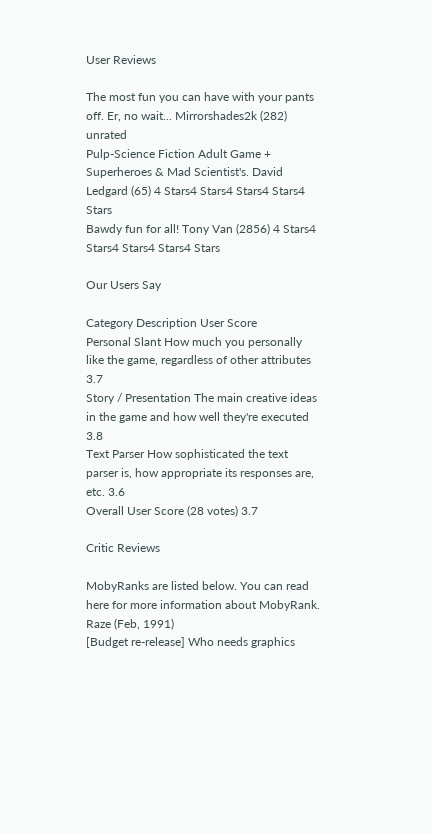User Reviews

The most fun you can have with your pants off. Er, no wait... Mirrorshades2k (282) unrated
Pulp-Science Fiction Adult Game + Superheroes & Mad Scientist's. David Ledgard (65) 4 Stars4 Stars4 Stars4 Stars4 Stars
Bawdy fun for all! Tony Van (2856) 4 Stars4 Stars4 Stars4 Stars4 Stars

Our Users Say

Category Description User Score
Personal Slant How much you personally like the game, regardless of other attributes 3.7
Story / Presentation The main creative ideas in the game and how well they're executed 3.8
Text Parser How sophisticated the text parser is, how appropriate its responses are, etc. 3.6
Overall User Score (28 votes) 3.7

Critic Reviews

MobyRanks are listed below. You can read here for more information about MobyRank.
Raze (Feb, 1991)
[Budget re-release] Who needs graphics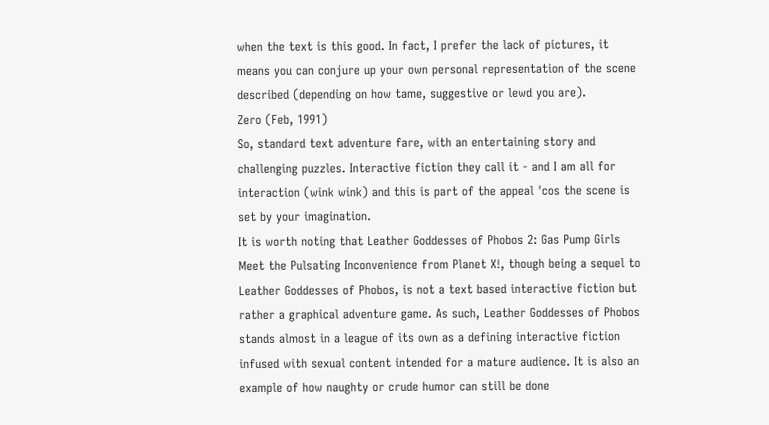when the text is this good. In fact, I prefer the lack of pictures, it means you can conjure up your own personal representation of the scene described (depending on how tame, suggestive or lewd you are).
Zero (Feb, 1991)
So, standard text adventure fare, with an entertaining story and challenging puzzles. Interactive fiction they call it - and I am all for interaction (wink wink) and this is part of the appeal 'cos the scene is set by your imagination.
It is worth noting that Leather Goddesses of Phobos 2: Gas Pump Girls Meet the Pulsating Inconvenience from Planet X!, though being a sequel to Leather Goddesses of Phobos, is not a text based interactive fiction but rather a graphical adventure game. As such, Leather Goddesses of Phobos stands almost in a league of its own as a defining interactive fiction infused with sexual content intended for a mature audience. It is also an example of how naughty or crude humor can still be done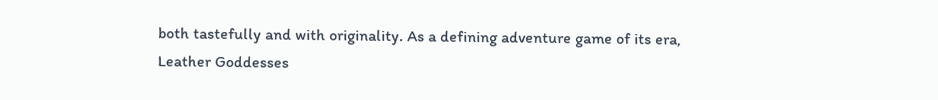both tastefully and with originality. As a defining adventure game of its era, Leather Goddesses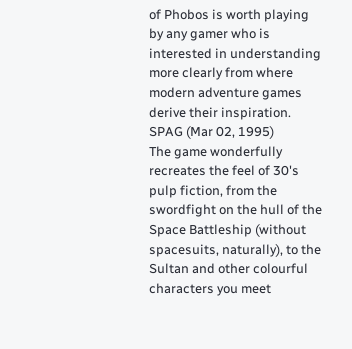of Phobos is worth playing by any gamer who is interested in understanding more clearly from where modern adventure games derive their inspiration.
SPAG (Mar 02, 1995)
The game wonderfully recreates the feel of 30's pulp fiction, from the swordfight on the hull of the Space Battleship (without spacesuits, naturally), to the Sultan and other colourful characters you meet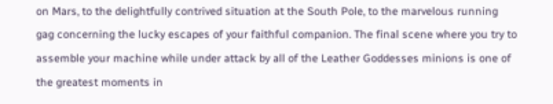on Mars, to the delightfully contrived situation at the South Pole, to the marvelous running gag concerning the lucky escapes of your faithful companion. The final scene where you try to assemble your machine while under attack by all of the Leather Goddesses minions is one of the greatest moments in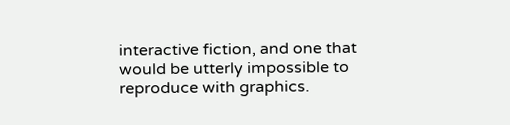interactive fiction, and one that would be utterly impossible to reproduce with graphics.